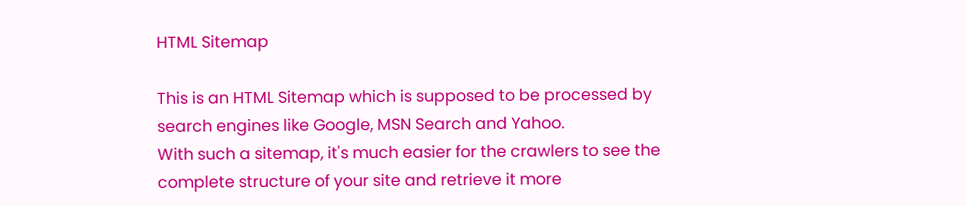HTML Sitemap

This is an HTML Sitemap which is supposed to be processed by search engines like Google, MSN Search and Yahoo.
With such a sitemap, it's much easier for the crawlers to see the complete structure of your site and retrieve it more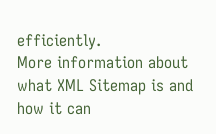efficiently.
More information about what XML Sitemap is and how it can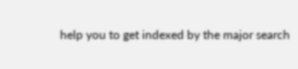help you to get indexed by the major search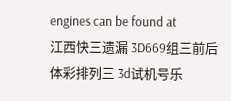engines can be found at
江西快三遗漏 3D669组三前后 体彩排列三 3d试机号乐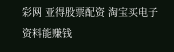彩网 亚得股票配资 淘宝买电子资料能赚钱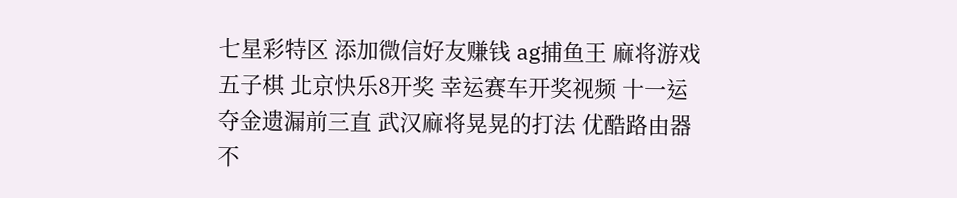七星彩特区 添加微信好友赚钱 ag捕鱼王 麻将游戏 五子棋 北京快乐8开奖 幸运赛车开奖视频 十一运夺金遗漏前三直 武汉麻将晃晃的打法 优酷路由器不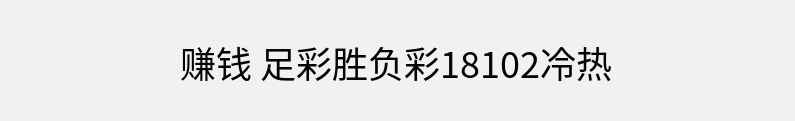赚钱 足彩胜负彩18102冷热